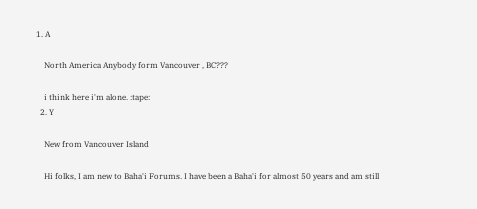1. A

    North America Anybody form Vancouver , BC???

    i think here i'm alone. :tape:
  2. Y

    New from Vancouver Island

    Hi folks, I am new to Baha'i Forums. I have been a Baha'i for almost 50 years and am still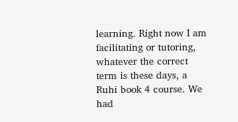learning. Right now I am facilitating or tutoring, whatever the correct term is these days, a Ruhi book 4 course. We had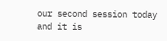our second session today and it is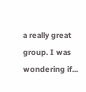a really great group. I was wondering if...